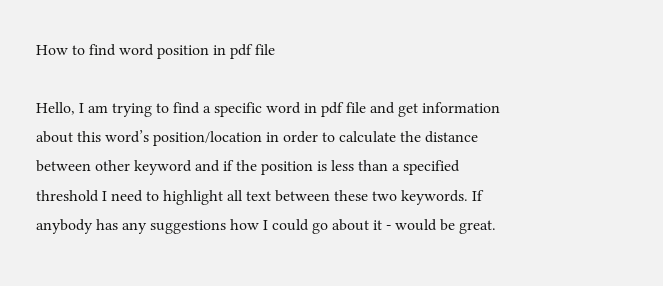How to find word position in pdf file

Hello, I am trying to find a specific word in pdf file and get information about this word’s position/location in order to calculate the distance between other keyword and if the position is less than a specified threshold I need to highlight all text between these two keywords. If anybody has any suggestions how I could go about it - would be great.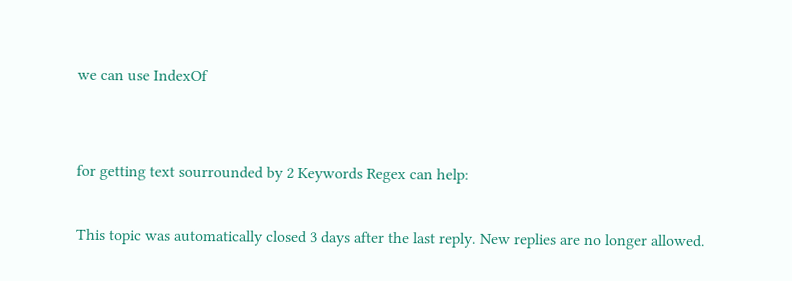we can use IndexOf


for getting text sourrounded by 2 Keywords Regex can help:

This topic was automatically closed 3 days after the last reply. New replies are no longer allowed.